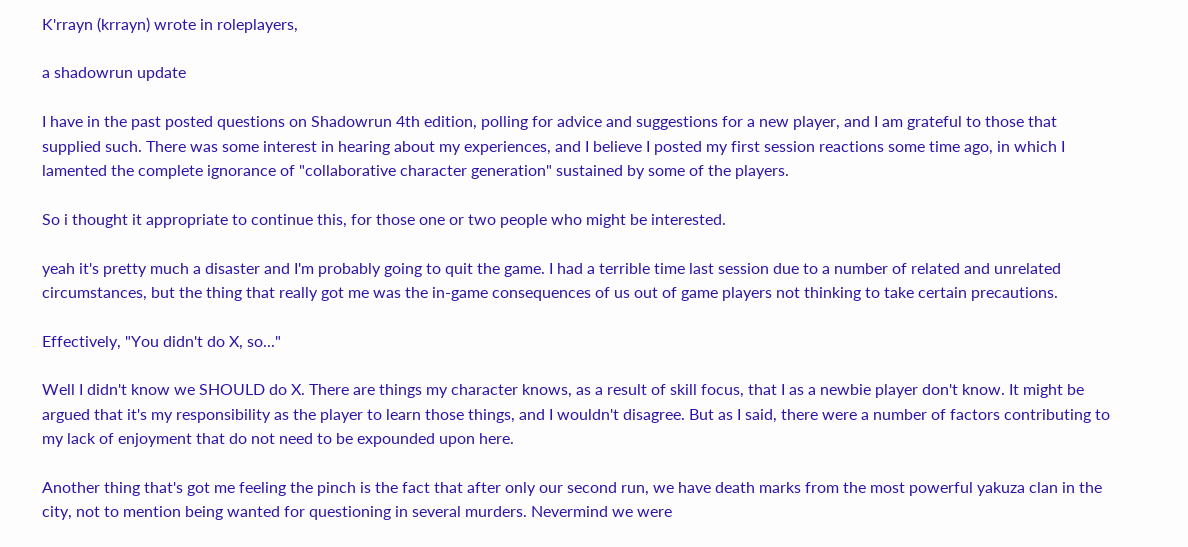K'rrayn (krrayn) wrote in roleplayers,

a shadowrun update

I have in the past posted questions on Shadowrun 4th edition, polling for advice and suggestions for a new player, and I am grateful to those that supplied such. There was some interest in hearing about my experiences, and I believe I posted my first session reactions some time ago, in which I lamented the complete ignorance of "collaborative character generation" sustained by some of the players.

So i thought it appropriate to continue this, for those one or two people who might be interested.

yeah it's pretty much a disaster and I'm probably going to quit the game. I had a terrible time last session due to a number of related and unrelated circumstances, but the thing that really got me was the in-game consequences of us out of game players not thinking to take certain precautions.

Effectively, "You didn't do X, so..."

Well I didn't know we SHOULD do X. There are things my character knows, as a result of skill focus, that I as a newbie player don't know. It might be argued that it's my responsibility as the player to learn those things, and I wouldn't disagree. But as I said, there were a number of factors contributing to my lack of enjoyment that do not need to be expounded upon here.

Another thing that's got me feeling the pinch is the fact that after only our second run, we have death marks from the most powerful yakuza clan in the city, not to mention being wanted for questioning in several murders. Nevermind we were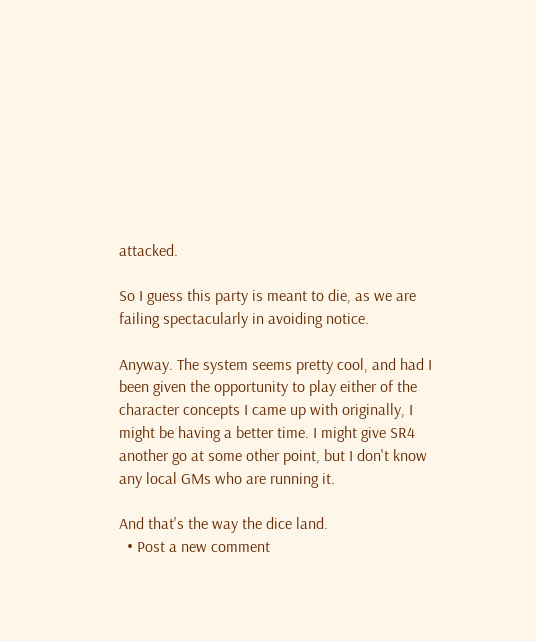attacked.

So I guess this party is meant to die, as we are failing spectacularly in avoiding notice.

Anyway. The system seems pretty cool, and had I been given the opportunity to play either of the character concepts I came up with originally, I might be having a better time. I might give SR4 another go at some other point, but I don't know any local GMs who are running it.

And that's the way the dice land.
  • Post a new comment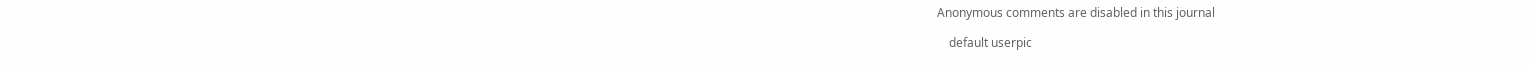Anonymous comments are disabled in this journal

    default userpic